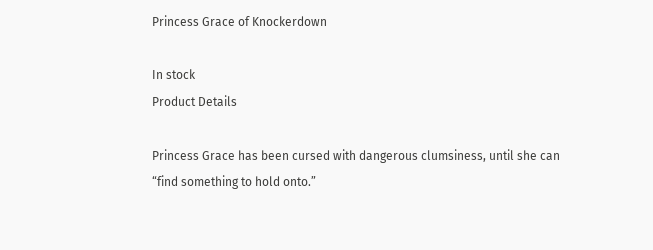Princess Grace of Knockerdown

In stock
Product Details

Princess Grace has been cursed with dangerous clumsiness, until she can “find something to hold onto.”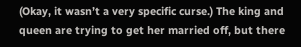(Okay, it wasn’t a very specific curse.) The king and queen are trying to get her married off, but there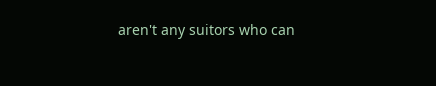aren't any suitors who can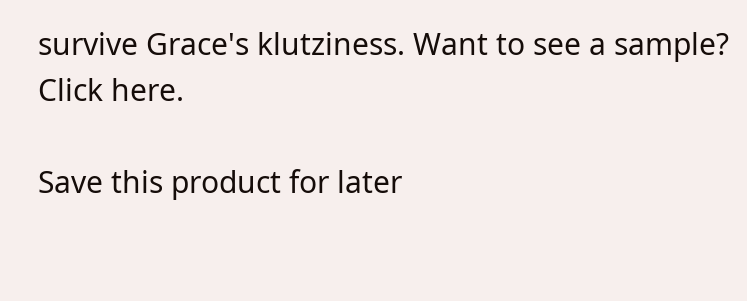survive Grace's klutziness. Want to see a sample? Click here.

Save this product for later